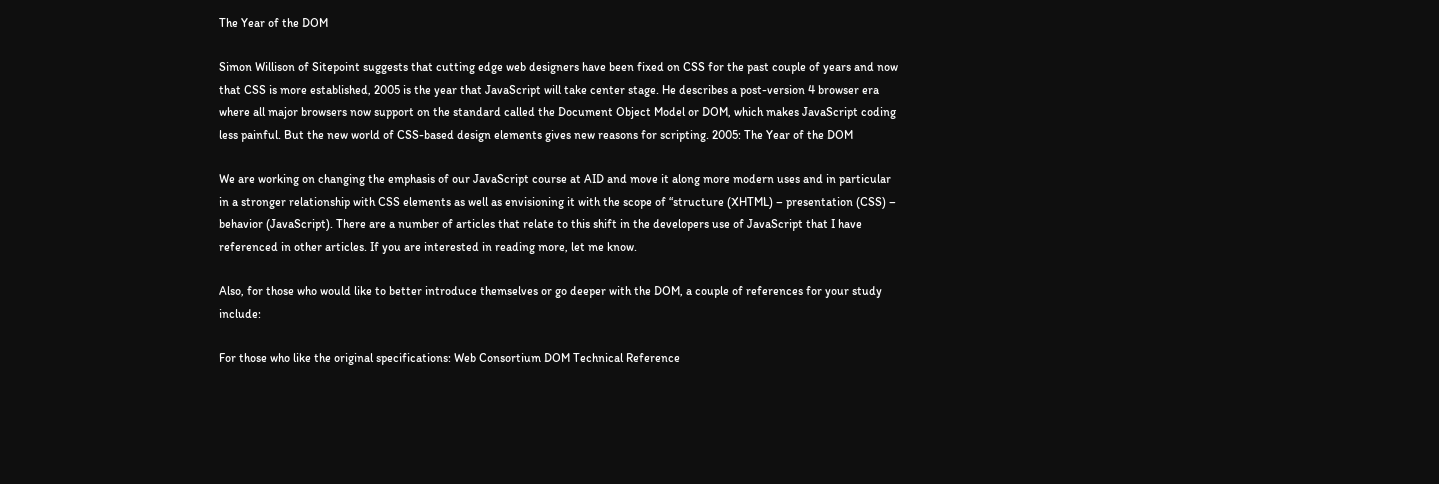The Year of the DOM

Simon Willison of Sitepoint suggests that cutting edge web designers have been fixed on CSS for the past couple of years and now that CSS is more established, 2005 is the year that JavaScript will take center stage. He describes a post-version 4 browser era where all major browsers now support on the standard called the Document Object Model or DOM, which makes JavaScript coding less painful. But the new world of CSS-based design elements gives new reasons for scripting. 2005: The Year of the DOM

We are working on changing the emphasis of our JavaScript course at AID and move it along more modern uses and in particular in a stronger relationship with CSS elements as well as envisioning it with the scope of “structure (XHTML) – presentation (CSS) – behavior (JavaScript). There are a number of articles that relate to this shift in the developers use of JavaScript that I have referenced in other articles. If you are interested in reading more, let me know.

Also, for those who would like to better introduce themselves or go deeper with the DOM, a couple of references for your study include:

For those who like the original specifications: Web Consortium DOM Technical Reference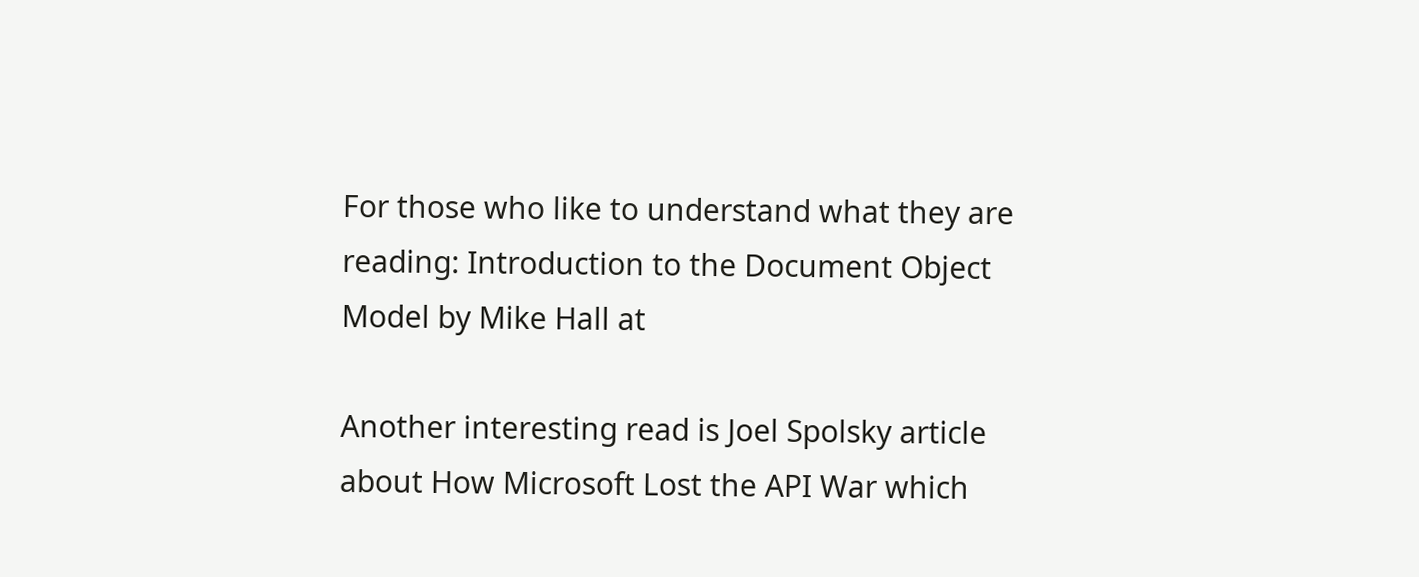For those who like to understand what they are reading: Introduction to the Document Object Model by Mike Hall at

Another interesting read is Joel Spolsky article about How Microsoft Lost the API War which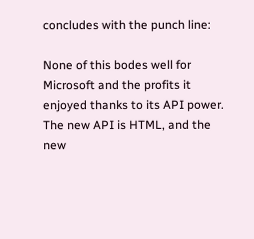concludes with the punch line:

None of this bodes well for Microsoft and the profits it enjoyed thanks to its API power. The new API is HTML, and the new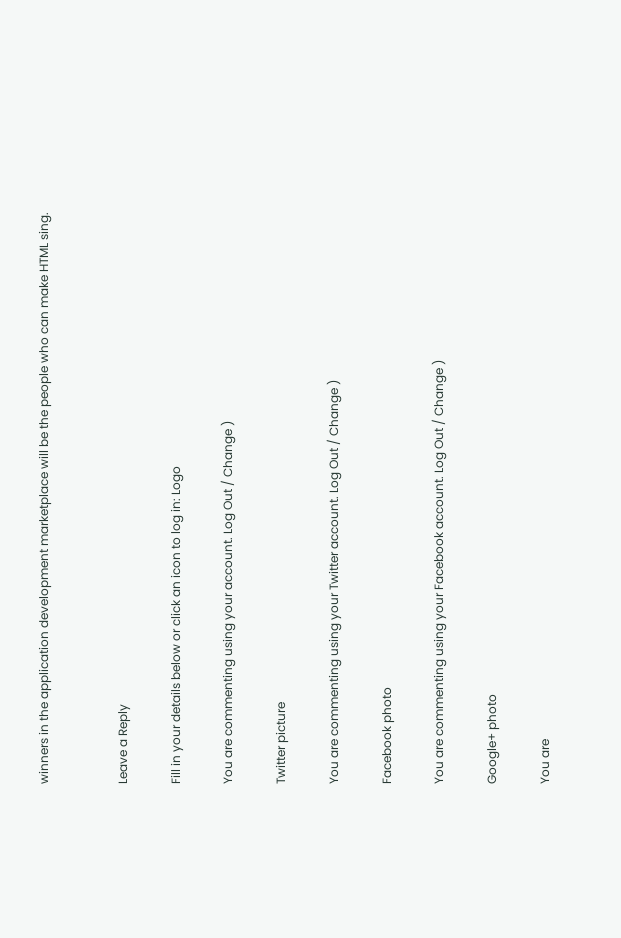winners in the application development marketplace will be the people who can make HTML sing.


Leave a Reply

Fill in your details below or click an icon to log in: Logo

You are commenting using your account. Log Out / Change )

Twitter picture

You are commenting using your Twitter account. Log Out / Change )

Facebook photo

You are commenting using your Facebook account. Log Out / Change )

Google+ photo

You are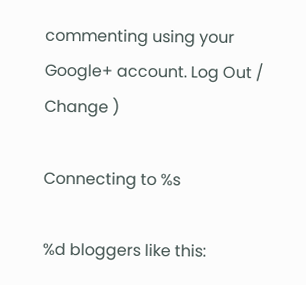commenting using your Google+ account. Log Out / Change )

Connecting to %s

%d bloggers like this: